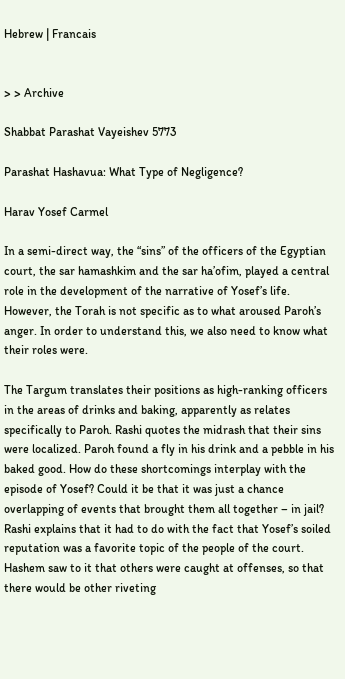Hebrew | Francais


> > Archive

Shabbat Parashat Vayeishev 5773

Parashat Hashavua: What Type of Negligence?

Harav Yosef Carmel

In a semi-direct way, the “sins” of the officers of the Egyptian court, the sar hamashkim and the sar ha’ofim, played a central role in the development of the narrative of Yosef’s life. However, the Torah is not specific as to what aroused Paroh’s anger. In order to understand this, we also need to know what their roles were.

The Targum translates their positions as high-ranking officers in the areas of drinks and baking, apparently as relates specifically to Paroh. Rashi quotes the midrash that their sins were localized. Paroh found a fly in his drink and a pebble in his baked good. How do these shortcomings interplay with the episode of Yosef? Could it be that it was just a chance overlapping of events that brought them all together – in jail? Rashi explains that it had to do with the fact that Yosef’s soiled reputation was a favorite topic of the people of the court. Hashem saw to it that others were caught at offenses, so that there would be other riveting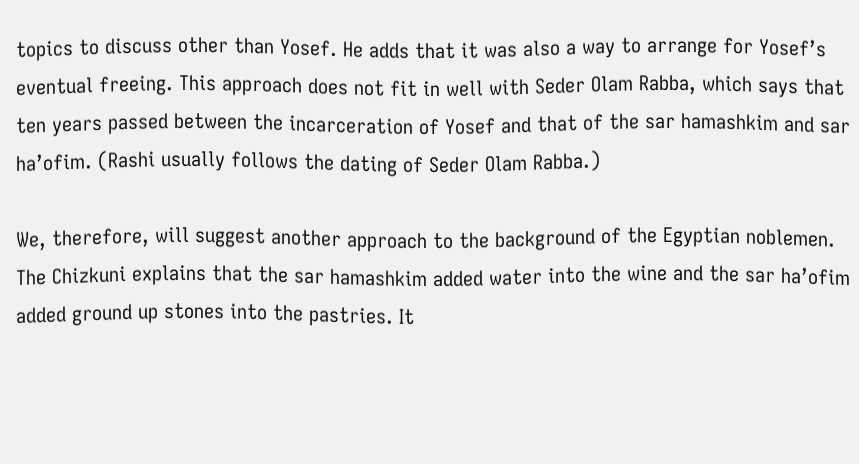topics to discuss other than Yosef. He adds that it was also a way to arrange for Yosef’s eventual freeing. This approach does not fit in well with Seder Olam Rabba, which says that ten years passed between the incarceration of Yosef and that of the sar hamashkim and sar ha’ofim. (Rashi usually follows the dating of Seder Olam Rabba.)

We, therefore, will suggest another approach to the background of the Egyptian noblemen. The Chizkuni explains that the sar hamashkim added water into the wine and the sar ha’ofim added ground up stones into the pastries. It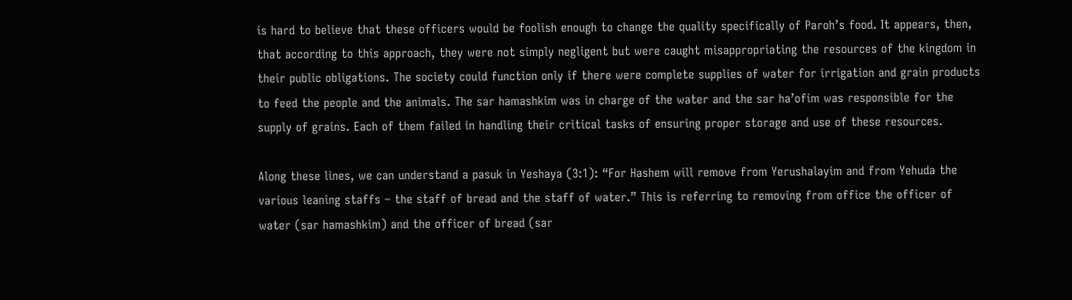is hard to believe that these officers would be foolish enough to change the quality specifically of Paroh’s food. It appears, then, that according to this approach, they were not simply negligent but were caught misappropriating the resources of the kingdom in their public obligations. The society could function only if there were complete supplies of water for irrigation and grain products to feed the people and the animals. The sar hamashkim was in charge of the water and the sar ha’ofim was responsible for the supply of grains. Each of them failed in handling their critical tasks of ensuring proper storage and use of these resources.

Along these lines, we can understand a pasuk in Yeshaya (3:1): “For Hashem will remove from Yerushalayim and from Yehuda the various leaning staffs – the staff of bread and the staff of water.” This is referring to removing from office the officer of water (sar hamashkim) and the officer of bread (sar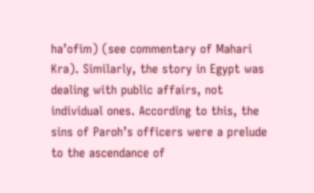ha’ofim) (see commentary of Mahari Kra). Similarly, the story in Egypt was dealing with public affairs, not individual ones. According to this, the sins of Paroh’s officers were a prelude to the ascendance of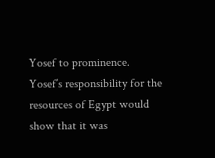Yosef to prominence. Yosef’s responsibility for the resources of Egypt would show that it was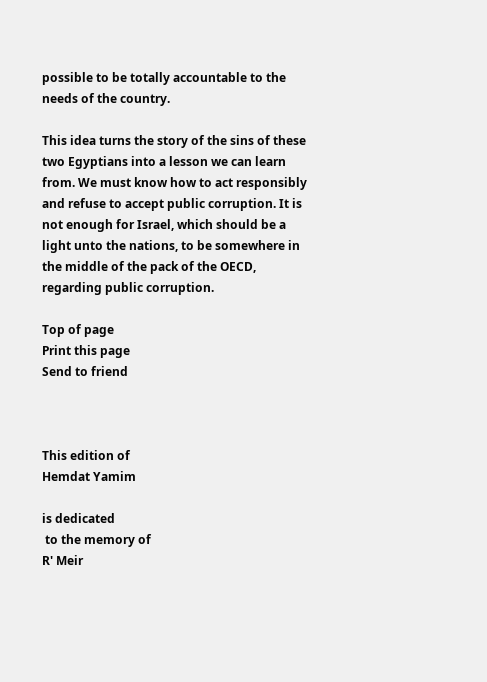possible to be totally accountable to the needs of the country.

This idea turns the story of the sins of these two Egyptians into a lesson we can learn from. We must know how to act responsibly and refuse to accept public corruption. It is not enough for Israel, which should be a light unto the nations, to be somewhere in the middle of the pack of the OECD, regarding public corruption.

Top of page
Print this page
Send to friend



This edition of
Hemdat Yamim

is dedicated
 to the memory of
R' Meir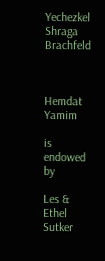Yechezkel Shraga Brachfeld



Hemdat Yamim

is endowed by

Les & Ethel Sutker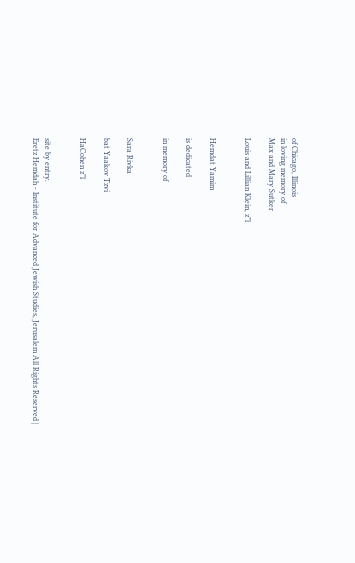of Chicago, Illinois
in loving memory of
Max and Mary Sutker

Louis and Lillian Klein, z”l


Hemdat Yamim

is dedicated

in memory of


Sara Rivka

bat Yaakov Tzvi

HaCohen z”l


site by entry.
Eretz Hemdah - Institute for Advanced Jewish Studies, Jerusalem All Rights Reserved |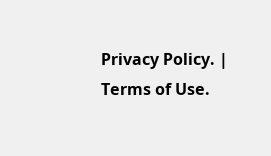Privacy Policy. | Terms of Use.